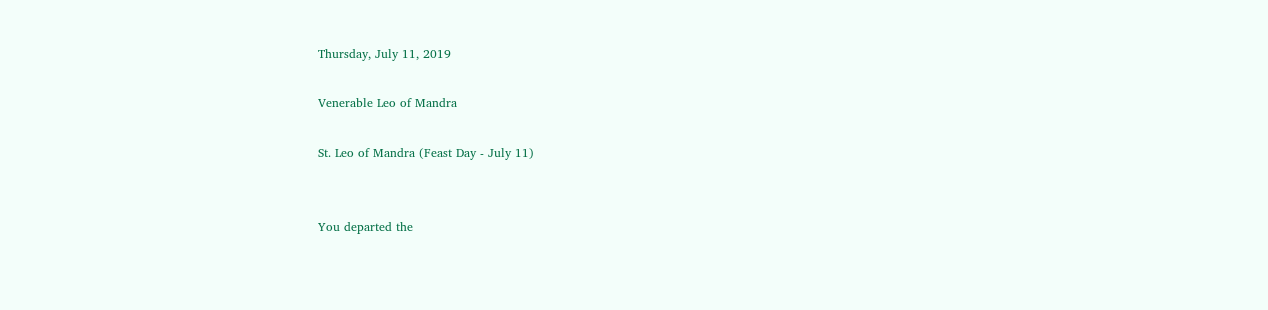Thursday, July 11, 2019

Venerable Leo of Mandra

St. Leo of Mandra (Feast Day - July 11)


You departed the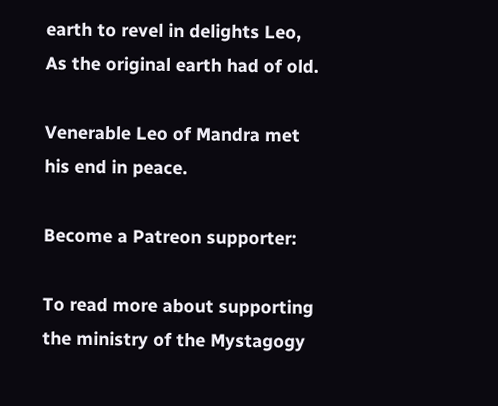earth to revel in delights Leo,
As the original earth had of old.

Venerable Leo of Mandra met his end in peace.

Become a Patreon supporter:

To read more about supporting the ministry of the Mystagogy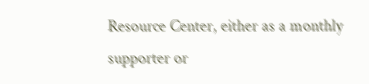Resource Center, either as a monthly supporter or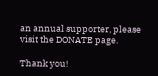an annual supporter, please visit the DONATE page.

Thank you!